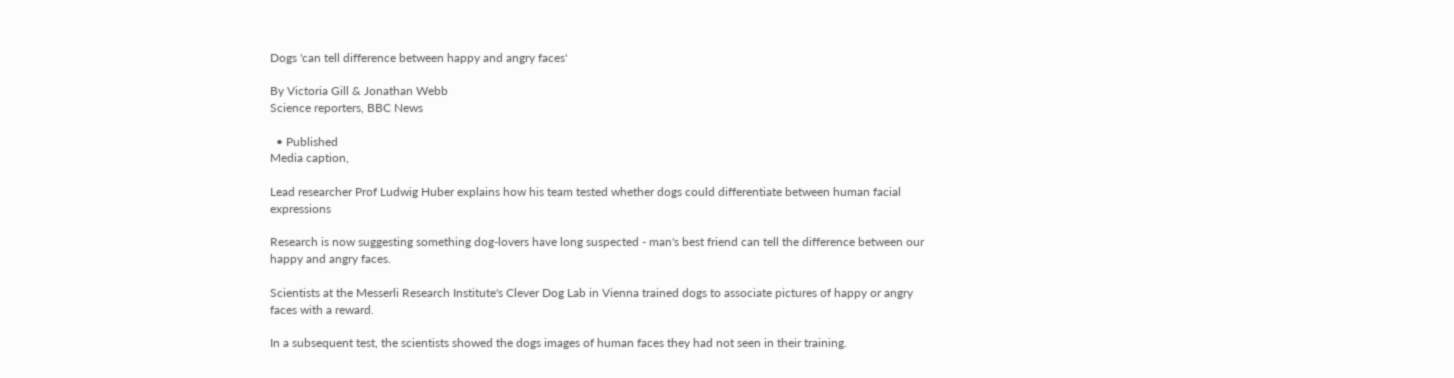Dogs 'can tell difference between happy and angry faces'

By Victoria Gill & Jonathan Webb
Science reporters, BBC News

  • Published
Media caption,

Lead researcher Prof Ludwig Huber explains how his team tested whether dogs could differentiate between human facial expressions

Research is now suggesting something dog-lovers have long suspected - man's best friend can tell the difference between our happy and angry faces.

Scientists at the Messerli Research Institute's Clever Dog Lab in Vienna trained dogs to associate pictures of happy or angry faces with a reward.

In a subsequent test, the scientists showed the dogs images of human faces they had not seen in their training.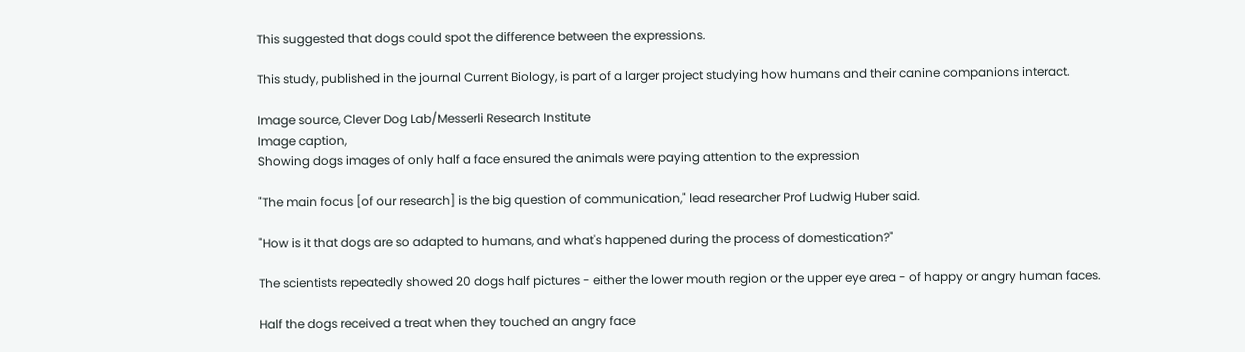This suggested that dogs could spot the difference between the expressions.

This study, published in the journal Current Biology, is part of a larger project studying how humans and their canine companions interact.

Image source, Clever Dog Lab/Messerli Research Institute
Image caption,
Showing dogs images of only half a face ensured the animals were paying attention to the expression

"The main focus [of our research] is the big question of communication," lead researcher Prof Ludwig Huber said.

"How is it that dogs are so adapted to humans, and what's happened during the process of domestication?"

The scientists repeatedly showed 20 dogs half pictures - either the lower mouth region or the upper eye area - of happy or angry human faces.

Half the dogs received a treat when they touched an angry face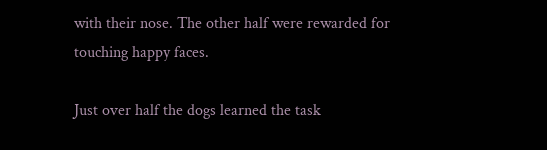with their nose. The other half were rewarded for touching happy faces.

Just over half the dogs learned the task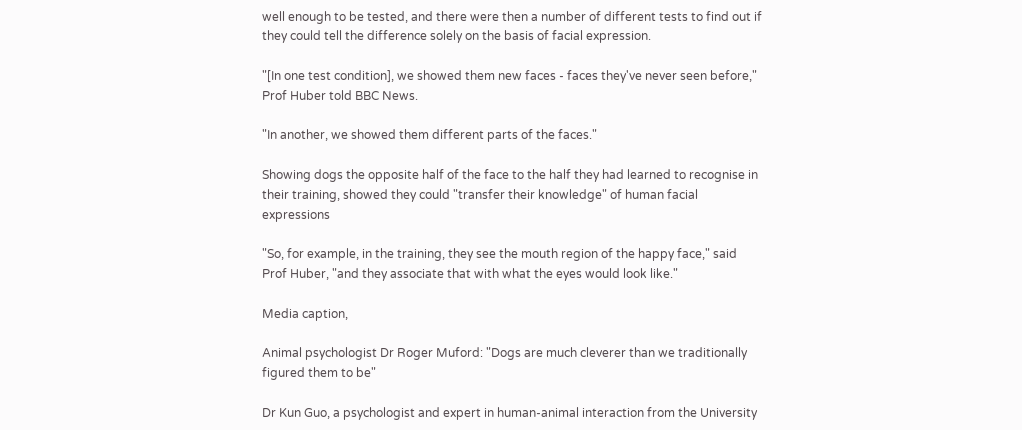well enough to be tested, and there were then a number of different tests to find out if they could tell the difference solely on the basis of facial expression.

"[In one test condition], we showed them new faces - faces they've never seen before," Prof Huber told BBC News.

"In another, we showed them different parts of the faces."

Showing dogs the opposite half of the face to the half they had learned to recognise in their training, showed they could "transfer their knowledge" of human facial expressions

"So, for example, in the training, they see the mouth region of the happy face," said Prof Huber, "and they associate that with what the eyes would look like."

Media caption,

Animal psychologist Dr Roger Muford: "Dogs are much cleverer than we traditionally figured them to be"

Dr Kun Guo, a psychologist and expert in human-animal interaction from the University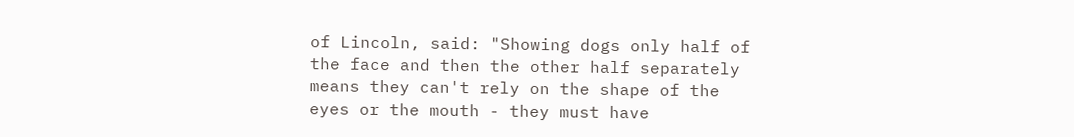of Lincoln, said: "Showing dogs only half of the face and then the other half separately means they can't rely on the shape of the eyes or the mouth - they must have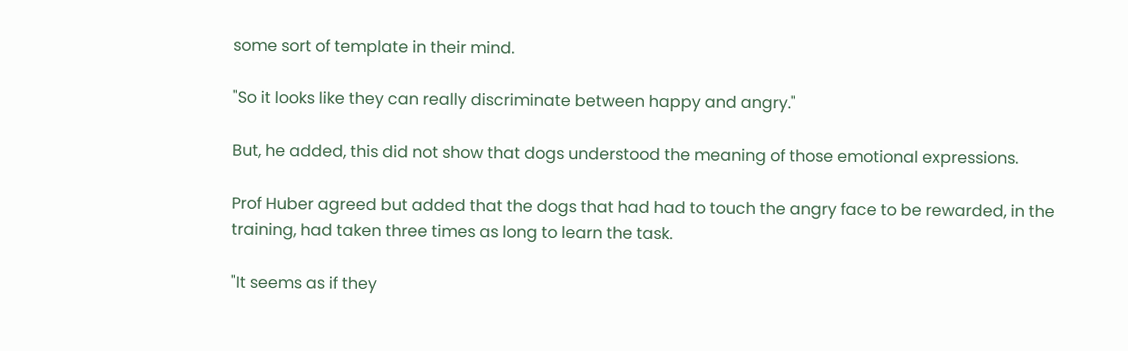some sort of template in their mind.

"So it looks like they can really discriminate between happy and angry."

But, he added, this did not show that dogs understood the meaning of those emotional expressions.

Prof Huber agreed but added that the dogs that had had to touch the angry face to be rewarded, in the training, had taken three times as long to learn the task.

"It seems as if they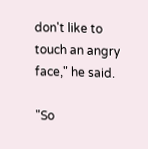don't like to touch an angry face," he said.

"So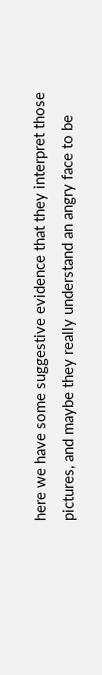here we have some suggestive evidence that they interpret those pictures, and maybe they really understand an angry face to be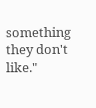something they don't like."